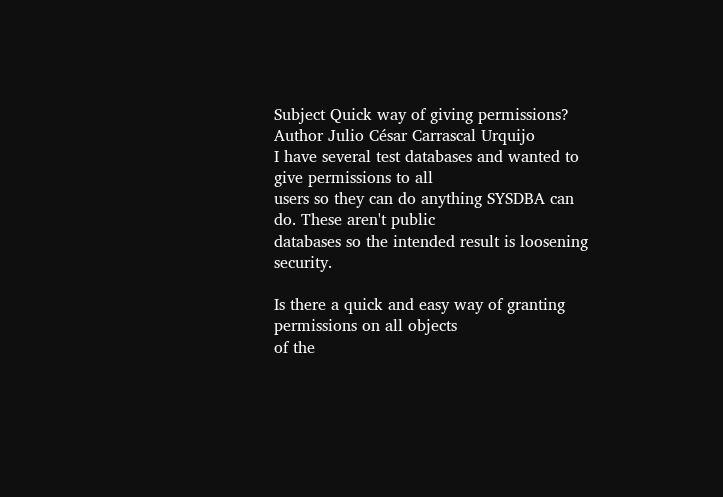Subject Quick way of giving permissions?
Author Julio César Carrascal Urquijo
I have several test databases and wanted to give permissions to all
users so they can do anything SYSDBA can do. These aren't public
databases so the intended result is loosening security.

Is there a quick and easy way of granting permissions on all objects
of the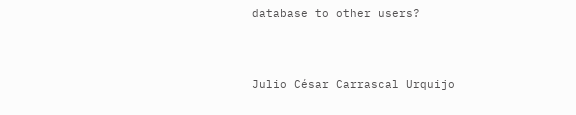database to other users?


Julio César Carrascal Urquijo